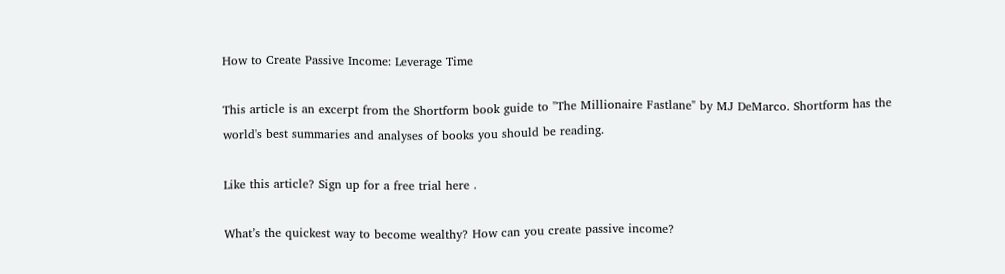How to Create Passive Income: Leverage Time

This article is an excerpt from the Shortform book guide to "The Millionaire Fastlane" by MJ DeMarco. Shortform has the world's best summaries and analyses of books you should be reading.

Like this article? Sign up for a free trial here .

What’s the quickest way to become wealthy? How can you create passive income?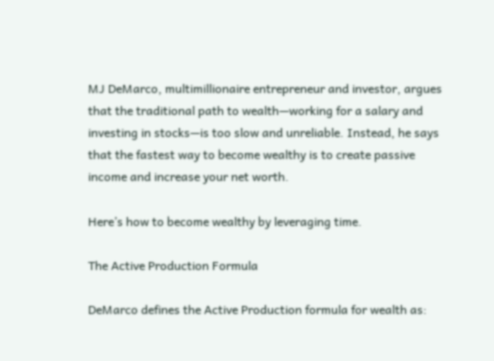MJ DeMarco, multimillionaire entrepreneur and investor, argues that the traditional path to wealth—working for a salary and investing in stocks—is too slow and unreliable. Instead, he says that the fastest way to become wealthy is to create passive income and increase your net worth.

Here’s how to become wealthy by leveraging time.

The Active Production Formula

DeMarco defines the Active Production formula for wealth as: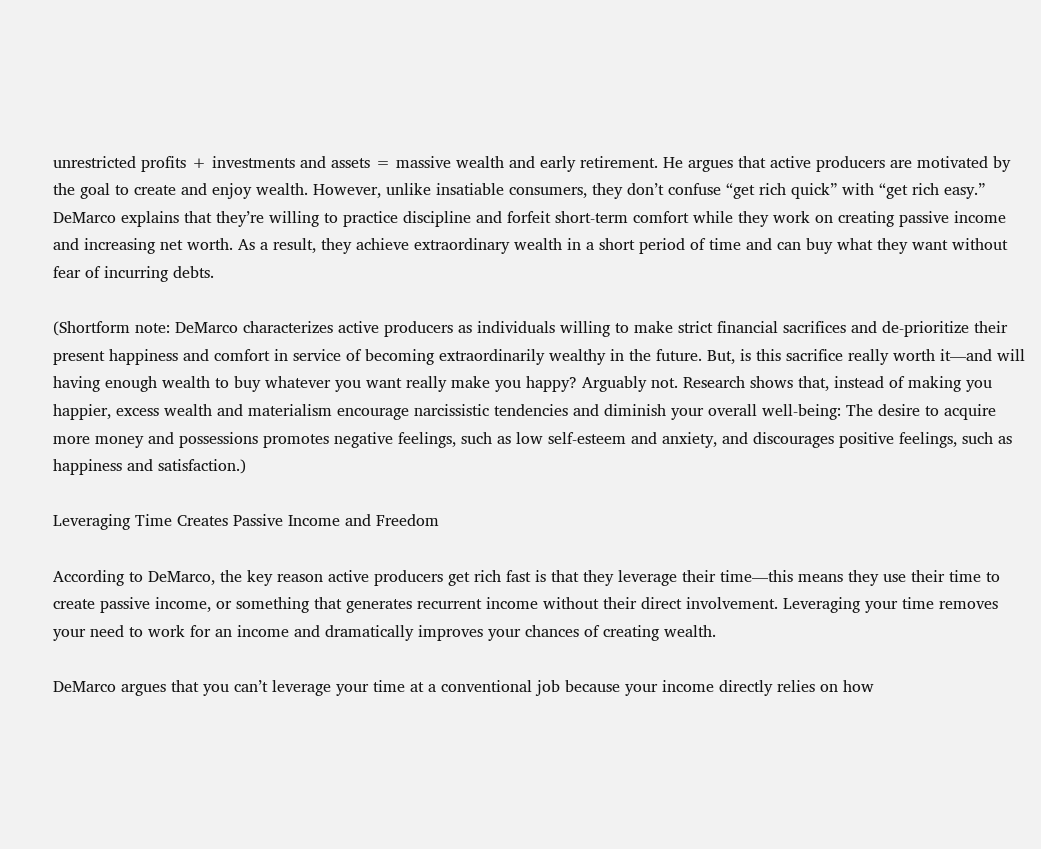unrestricted profits + investments and assets = massive wealth and early retirement. He argues that active producers are motivated by the goal to create and enjoy wealth. However, unlike insatiable consumers, they don’t confuse “get rich quick” with “get rich easy.” DeMarco explains that they’re willing to practice discipline and forfeit short-term comfort while they work on creating passive income and increasing net worth. As a result, they achieve extraordinary wealth in a short period of time and can buy what they want without fear of incurring debts.

(Shortform note: DeMarco characterizes active producers as individuals willing to make strict financial sacrifices and de-prioritize their present happiness and comfort in service of becoming extraordinarily wealthy in the future. But, is this sacrifice really worth it—and will having enough wealth to buy whatever you want really make you happy? Arguably not. Research shows that, instead of making you happier, excess wealth and materialism encourage narcissistic tendencies and diminish your overall well-being: The desire to acquire more money and possessions promotes negative feelings, such as low self-esteem and anxiety, and discourages positive feelings, such as happiness and satisfaction.)

Leveraging Time Creates Passive Income and Freedom

According to DeMarco, the key reason active producers get rich fast is that they leverage their time—this means they use their time to create passive income, or something that generates recurrent income without their direct involvement. Leveraging your time removes your need to work for an income and dramatically improves your chances of creating wealth.

DeMarco argues that you can’t leverage your time at a conventional job because your income directly relies on how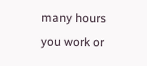many hours you work or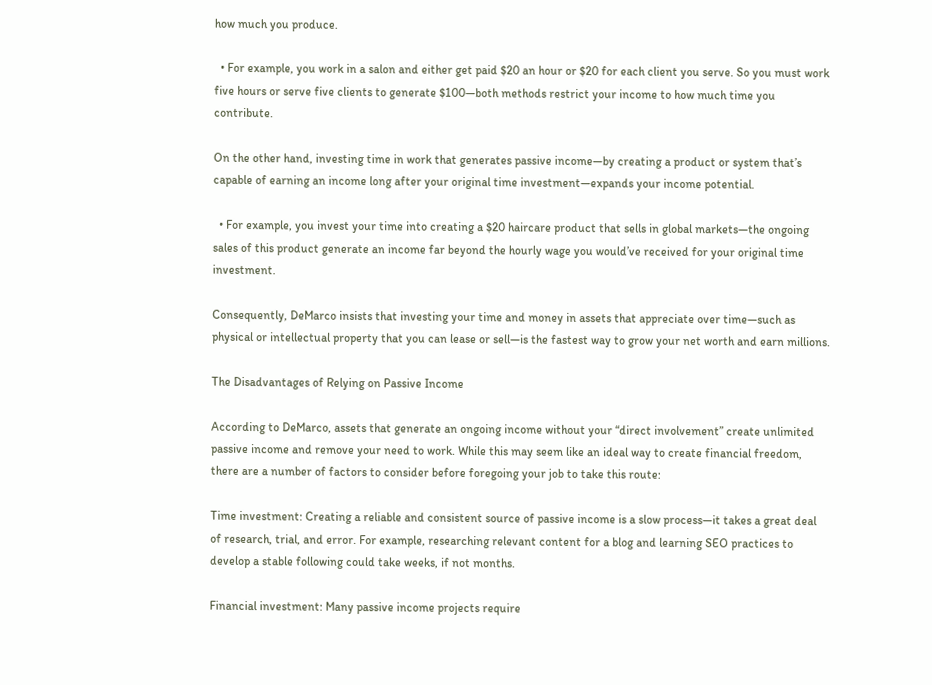how much you produce.

  • For example, you work in a salon and either get paid $20 an hour or $20 for each client you serve. So you must work five hours or serve five clients to generate $100—both methods restrict your income to how much time you contribute.

On the other hand, investing time in work that generates passive income—by creating a product or system that’s capable of earning an income long after your original time investment—expands your income potential.

  • For example, you invest your time into creating a $20 haircare product that sells in global markets—the ongoing sales of this product generate an income far beyond the hourly wage you would’ve received for your original time investment.

Consequently, DeMarco insists that investing your time and money in assets that appreciate over time—such as physical or intellectual property that you can lease or sell—is the fastest way to grow your net worth and earn millions.

The Disadvantages of Relying on Passive Income

According to DeMarco, assets that generate an ongoing income without your “direct involvement” create unlimited passive income and remove your need to work. While this may seem like an ideal way to create financial freedom, there are a number of factors to consider before foregoing your job to take this route:

Time investment: Creating a reliable and consistent source of passive income is a slow process—it takes a great deal of research, trial, and error. For example, researching relevant content for a blog and learning SEO practices to develop a stable following could take weeks, if not months.

Financial investment: Many passive income projects require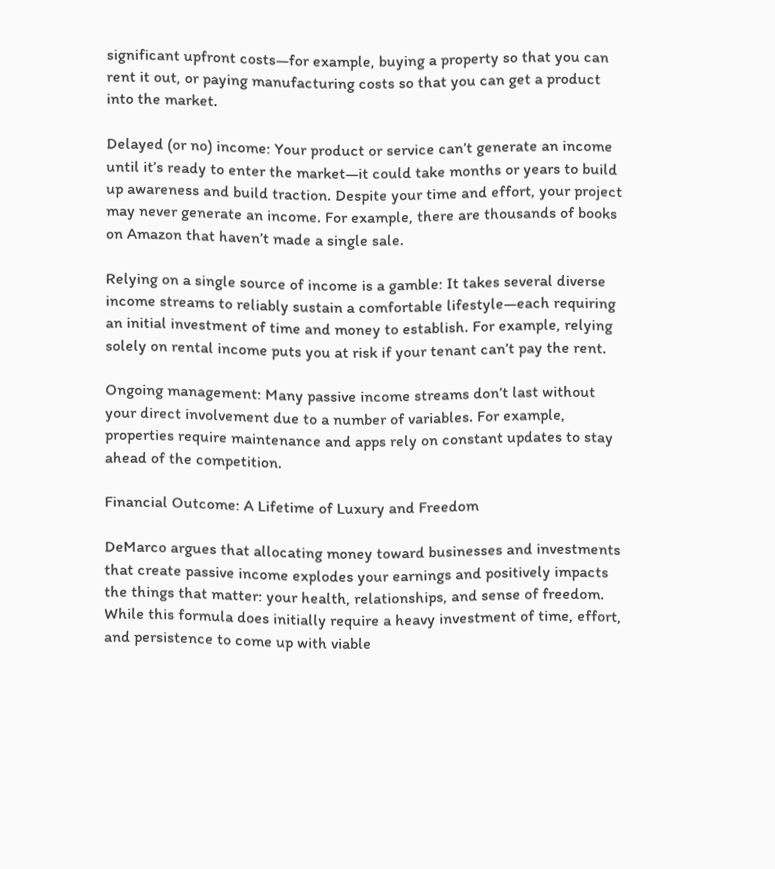significant upfront costs—for example, buying a property so that you can rent it out, or paying manufacturing costs so that you can get a product into the market.

Delayed (or no) income: Your product or service can’t generate an income until it’s ready to enter the market—it could take months or years to build up awareness and build traction. Despite your time and effort, your project may never generate an income. For example, there are thousands of books on Amazon that haven’t made a single sale.

Relying on a single source of income is a gamble: It takes several diverse income streams to reliably sustain a comfortable lifestyle—each requiring an initial investment of time and money to establish. For example, relying solely on rental income puts you at risk if your tenant can’t pay the rent.

Ongoing management: Many passive income streams don’t last without your direct involvement due to a number of variables. For example, properties require maintenance and apps rely on constant updates to stay ahead of the competition.

Financial Outcome: A Lifetime of Luxury and Freedom

DeMarco argues that allocating money toward businesses and investments that create passive income explodes your earnings and positively impacts the things that matter: your health, relationships, and sense of freedom. While this formula does initially require a heavy investment of time, effort, and persistence to come up with viable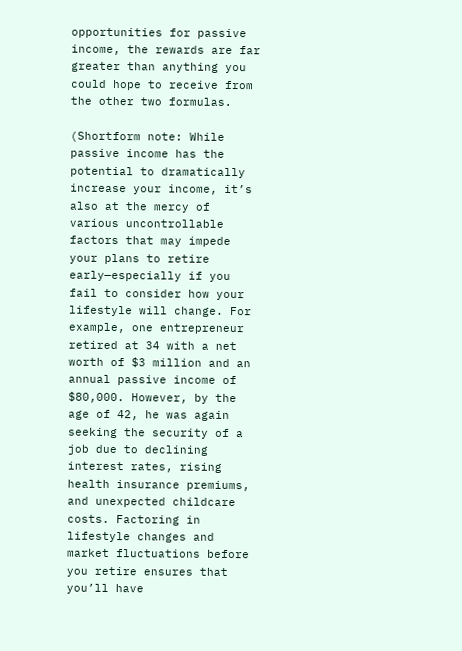opportunities for passive income, the rewards are far greater than anything you could hope to receive from the other two formulas.

(Shortform note: While passive income has the potential to dramatically increase your income, it’s also at the mercy of various uncontrollable factors that may impede your plans to retire early—especially if you fail to consider how your lifestyle will change. For example, one entrepreneur retired at 34 with a net worth of $3 million and an annual passive income of $80,000. However, by the age of 42, he was again seeking the security of a job due to declining interest rates, rising health insurance premiums, and unexpected childcare costs. Factoring in lifestyle changes and market fluctuations before you retire ensures that you’ll have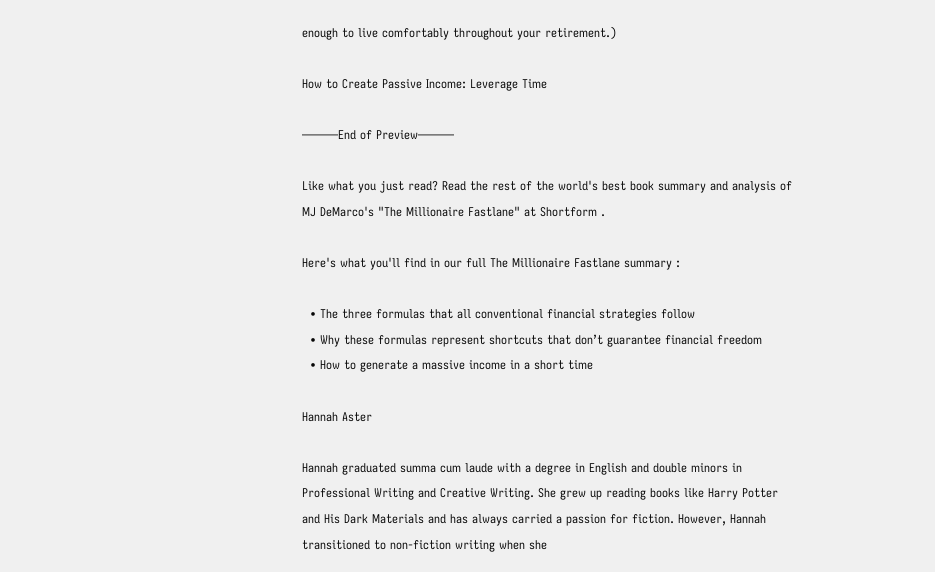enough to live comfortably throughout your retirement.)

How to Create Passive Income: Leverage Time

———End of Preview———

Like what you just read? Read the rest of the world's best book summary and analysis of MJ DeMarco's "The Millionaire Fastlane" at Shortform .

Here's what you'll find in our full The Millionaire Fastlane summary :

  • The three formulas that all conventional financial strategies follow
  • Why these formulas represent shortcuts that don’t guarantee financial freedom
  • How to generate a massive income in a short time

Hannah Aster

Hannah graduated summa cum laude with a degree in English and double minors in Professional Writing and Creative Writing. She grew up reading books like Harry Potter and His Dark Materials and has always carried a passion for fiction. However, Hannah transitioned to non-fiction writing when she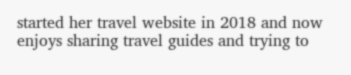started her travel website in 2018 and now enjoys sharing travel guides and trying to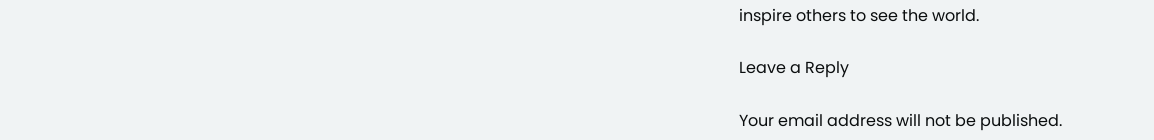inspire others to see the world.

Leave a Reply

Your email address will not be published.